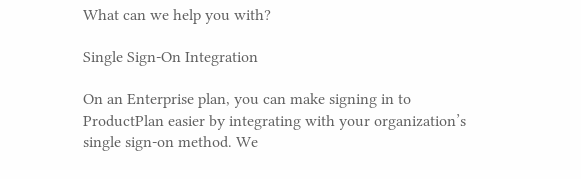What can we help you with?

Single Sign-On Integration

On an Enterprise plan, you can make signing in to ProductPlan easier by integrating with your organization’s single sign-on method. We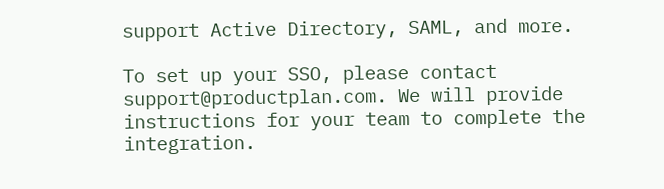support Active Directory, SAML, and more.

To set up your SSO, please contact support@productplan.com. We will provide instructions for your team to complete the integration.